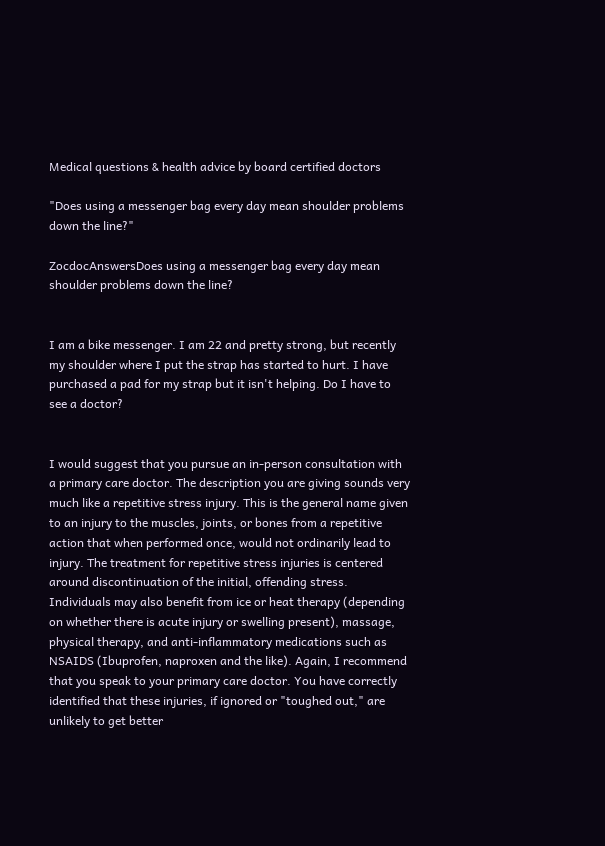Medical questions & health advice by board certified doctors

"Does using a messenger bag every day mean shoulder problems down the line?"

ZocdocAnswersDoes using a messenger bag every day mean shoulder problems down the line?


I am a bike messenger. I am 22 and pretty strong, but recently my shoulder where I put the strap has started to hurt. I have purchased a pad for my strap but it isn't helping. Do I have to see a doctor?


I would suggest that you pursue an in-person consultation with a primary care doctor. The description you are giving sounds very much like a repetitive stress injury. This is the general name given to an injury to the muscles, joints, or bones from a repetitive action that when performed once, would not ordinarily lead to injury. The treatment for repetitive stress injuries is centered around discontinuation of the initial, offending stress. Individuals may also benefit from ice or heat therapy (depending on whether there is acute injury or swelling present), massage, physical therapy, and anti-inflammatory medications such as NSAIDS (Ibuprofen, naproxen and the like). Again, I recommend that you speak to your primary care doctor. You have correctly identified that these injuries, if ignored or "toughed out," are unlikely to get better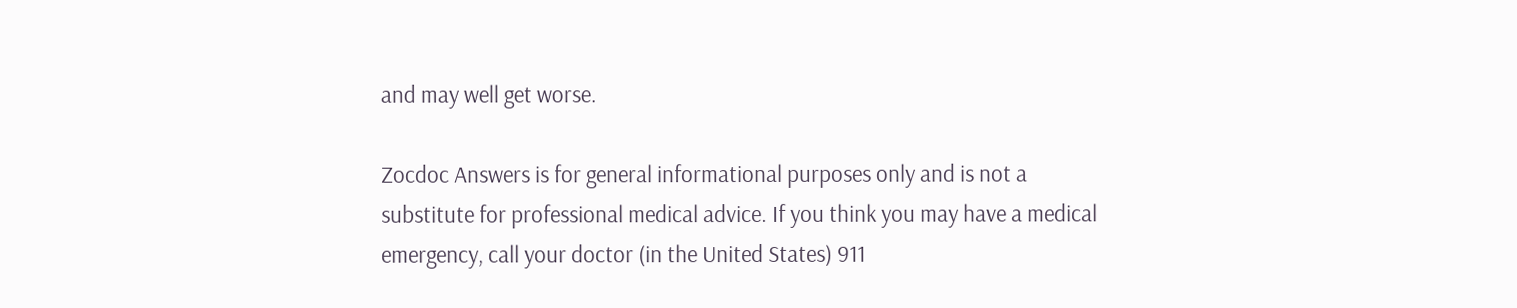and may well get worse.

Zocdoc Answers is for general informational purposes only and is not a substitute for professional medical advice. If you think you may have a medical emergency, call your doctor (in the United States) 911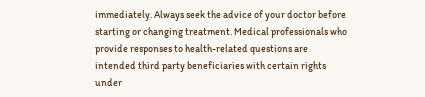immediately. Always seek the advice of your doctor before starting or changing treatment. Medical professionals who provide responses to health-related questions are intended third party beneficiaries with certain rights under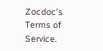Zocdoc’s Terms of Service.